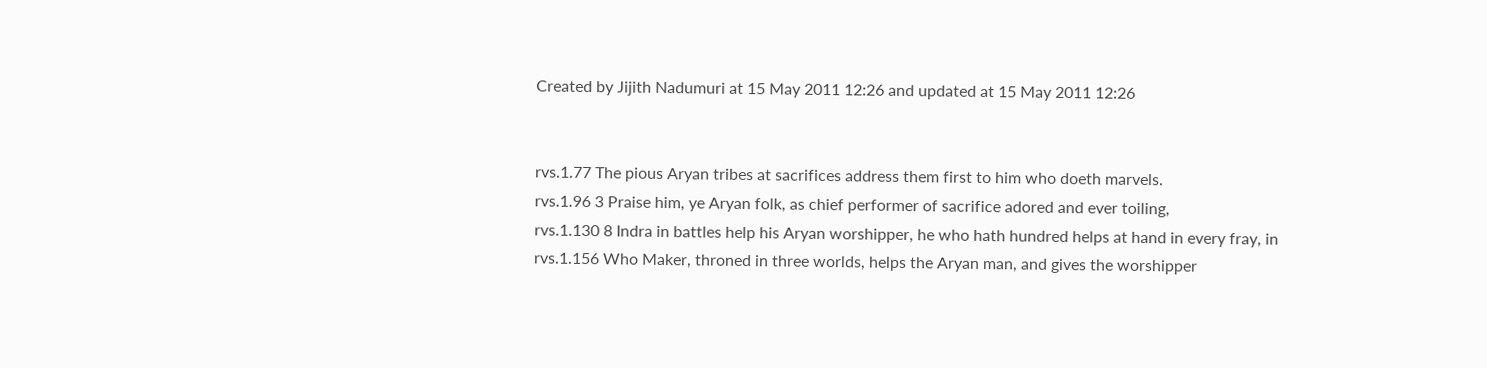Created by Jijith Nadumuri at 15 May 2011 12:26 and updated at 15 May 2011 12:26


rvs.1.77 The pious Aryan tribes at sacrifices address them first to him who doeth marvels.
rvs.1.96 3 Praise him, ye Aryan folk, as chief performer of sacrifice adored and ever toiling,
rvs.1.130 8 Indra in battles help his Aryan worshipper, he who hath hundred helps at hand in every fray, in
rvs.1.156 Who Maker, throned in three worlds, helps the Aryan man, and gives the worshipper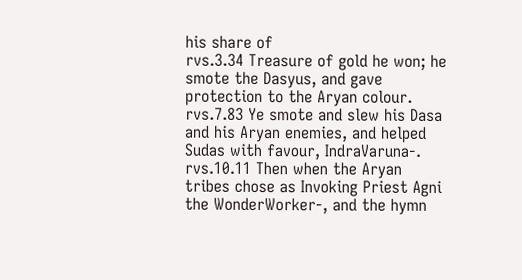his share of
rvs.3.34 Treasure of gold he won; he smote the Dasyus, and gave protection to the Aryan colour.
rvs.7.83 Ye smote and slew his Dasa and his Aryan enemies, and helped Sudas with favour, IndraVaruna-.
rvs.10.11 Then when the Aryan tribes chose as Invoking Priest Agni the WonderWorker-, and the hymn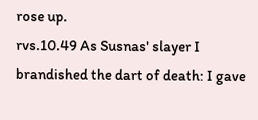rose up.
rvs.10.49 As Susnas' slayer I brandished the dart of death: I gave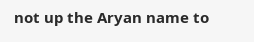not up the Aryan name to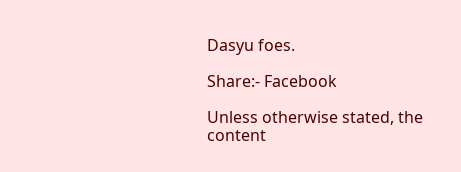Dasyu foes.

Share:- Facebook

Unless otherwise stated, the content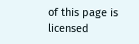of this page is licensed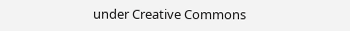under Creative Commons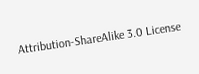Attribution-ShareAlike 3.0 License